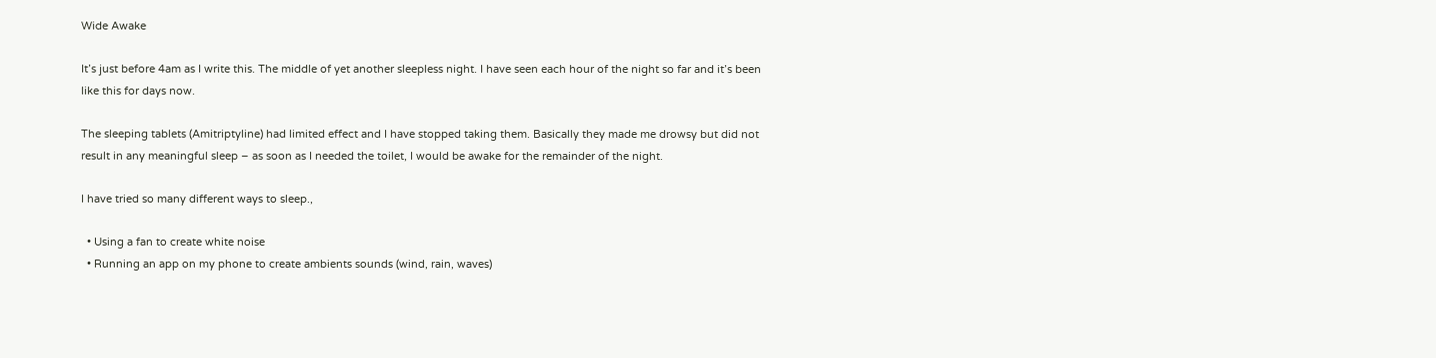Wide Awake

It’s just before 4am as I write this. The middle of yet another sleepless night. I have seen each hour of the night so far and it’s been like this for days now.

The sleeping tablets (Amitriptyline) had limited effect and I have stopped taking them. Basically they made me drowsy but did not result in any meaningful sleep – as soon as I needed the toilet, I would be awake for the remainder of the night.

I have tried so many different ways to sleep.,

  • Using a fan to create white noise
  • Running an app on my phone to create ambients sounds (wind, rain, waves)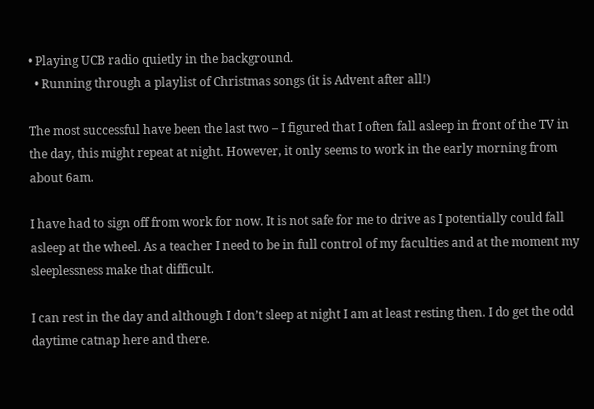• Playing UCB radio quietly in the background.
  • Running through a playlist of Christmas songs (it is Advent after all!)

The most successful have been the last two – I figured that I often fall asleep in front of the TV in the day, this might repeat at night. However, it only seems to work in the early morning from about 6am.

I have had to sign off from work for now. It is not safe for me to drive as I potentially could fall asleep at the wheel. As a teacher I need to be in full control of my faculties and at the moment my sleeplessness make that difficult.

I can rest in the day and although I don’t sleep at night I am at least resting then. I do get the odd daytime catnap here and there.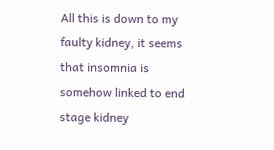All this is down to my faulty kidney, it seems that insomnia is somehow linked to end stage kidney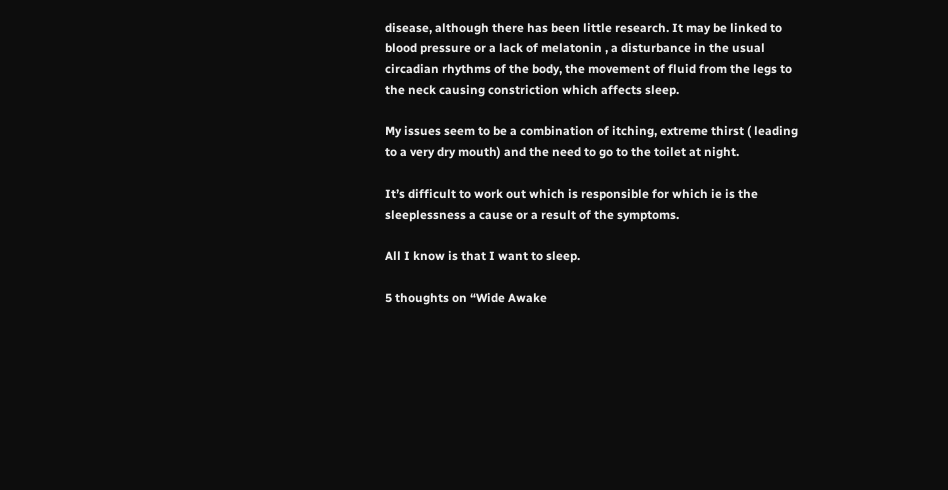disease, although there has been little research. It may be linked to blood pressure or a lack of melatonin , a disturbance in the usual circadian rhythms of the body, the movement of fluid from the legs to the neck causing constriction which affects sleep.

My issues seem to be a combination of itching, extreme thirst ( leading to a very dry mouth) and the need to go to the toilet at night.

It’s difficult to work out which is responsible for which ie is the sleeplessness a cause or a result of the symptoms.

All I know is that I want to sleep.

5 thoughts on “Wide Awake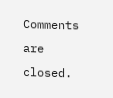Comments are closed.